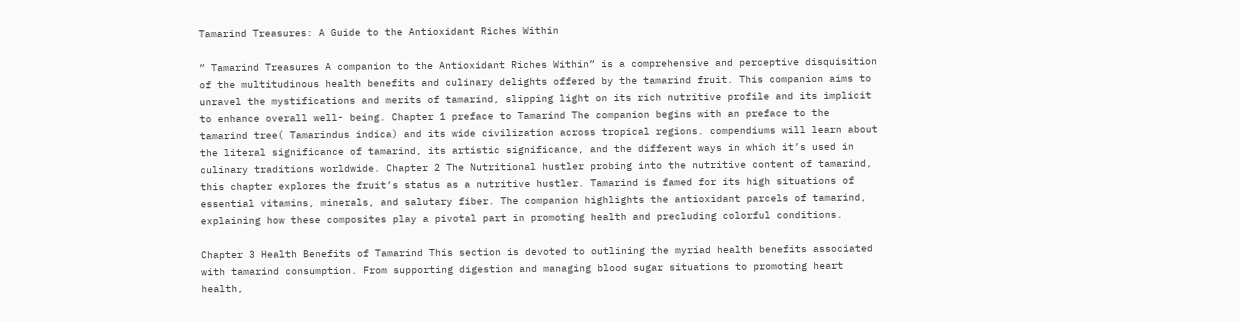Tamarind Treasures: A Guide to the Antioxidant Riches Within

” Tamarind Treasures A companion to the Antioxidant Riches Within” is a comprehensive and perceptive disquisition of the multitudinous health benefits and culinary delights offered by the tamarind fruit. This companion aims to unravel the mystifications and merits of tamarind, slipping light on its rich nutritive profile and its implicit to enhance overall well- being. Chapter 1 preface to Tamarind The companion begins with an preface to the tamarind tree( Tamarindus indica) and its wide civilization across tropical regions. compendiums will learn about the literal significance of tamarind, its artistic significance, and the different ways in which it’s used in culinary traditions worldwide. Chapter 2 The Nutritional hustler probing into the nutritive content of tamarind, this chapter explores the fruit’s status as a nutritive hustler. Tamarind is famed for its high situations of essential vitamins, minerals, and salutary fiber. The companion highlights the antioxidant parcels of tamarind, explaining how these composites play a pivotal part in promoting health and precluding colorful conditions.

Chapter 3 Health Benefits of Tamarind This section is devoted to outlining the myriad health benefits associated with tamarind consumption. From supporting digestion and managing blood sugar situations to promoting heart health,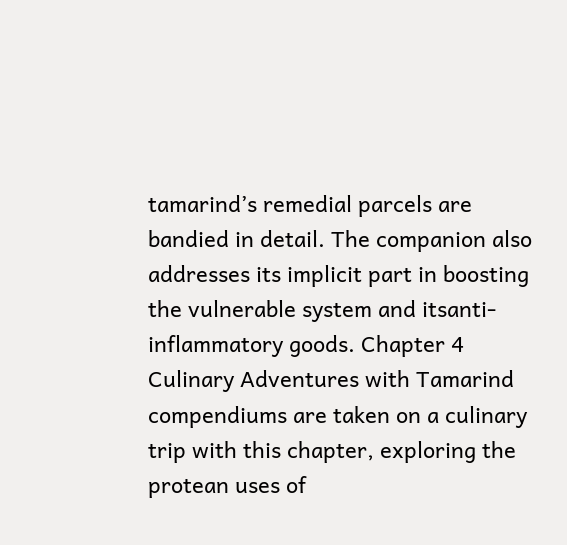tamarind’s remedial parcels are bandied in detail. The companion also addresses its implicit part in boosting the vulnerable system and itsanti-inflammatory goods. Chapter 4 Culinary Adventures with Tamarind compendiums are taken on a culinary trip with this chapter, exploring the protean uses of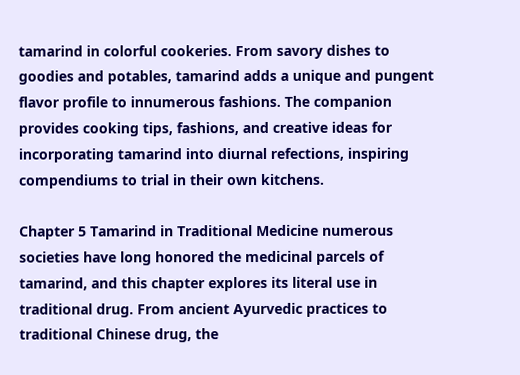tamarind in colorful cookeries. From savory dishes to goodies and potables, tamarind adds a unique and pungent flavor profile to innumerous fashions. The companion provides cooking tips, fashions, and creative ideas for incorporating tamarind into diurnal refections, inspiring compendiums to trial in their own kitchens.

Chapter 5 Tamarind in Traditional Medicine numerous societies have long honored the medicinal parcels of tamarind, and this chapter explores its literal use in traditional drug. From ancient Ayurvedic practices to traditional Chinese drug, the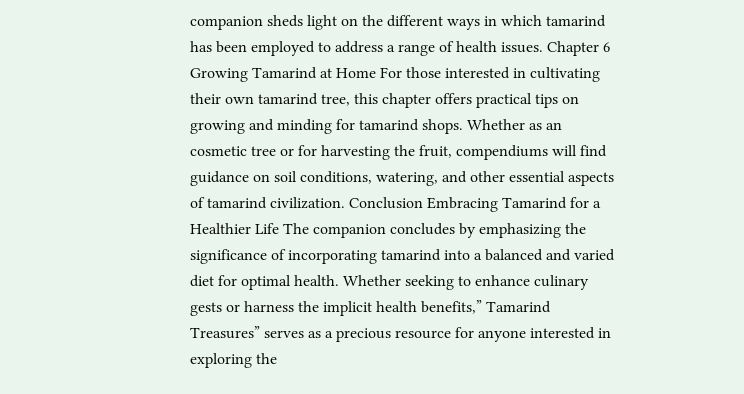companion sheds light on the different ways in which tamarind has been employed to address a range of health issues. Chapter 6 Growing Tamarind at Home For those interested in cultivating their own tamarind tree, this chapter offers practical tips on growing and minding for tamarind shops. Whether as an cosmetic tree or for harvesting the fruit, compendiums will find guidance on soil conditions, watering, and other essential aspects of tamarind civilization. Conclusion Embracing Tamarind for a Healthier Life The companion concludes by emphasizing the significance of incorporating tamarind into a balanced and varied diet for optimal health. Whether seeking to enhance culinary gests or harness the implicit health benefits,” Tamarind Treasures” serves as a precious resource for anyone interested in exploring the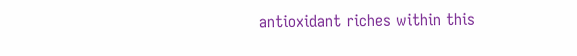antioxidant riches within this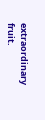extraordinary fruit.